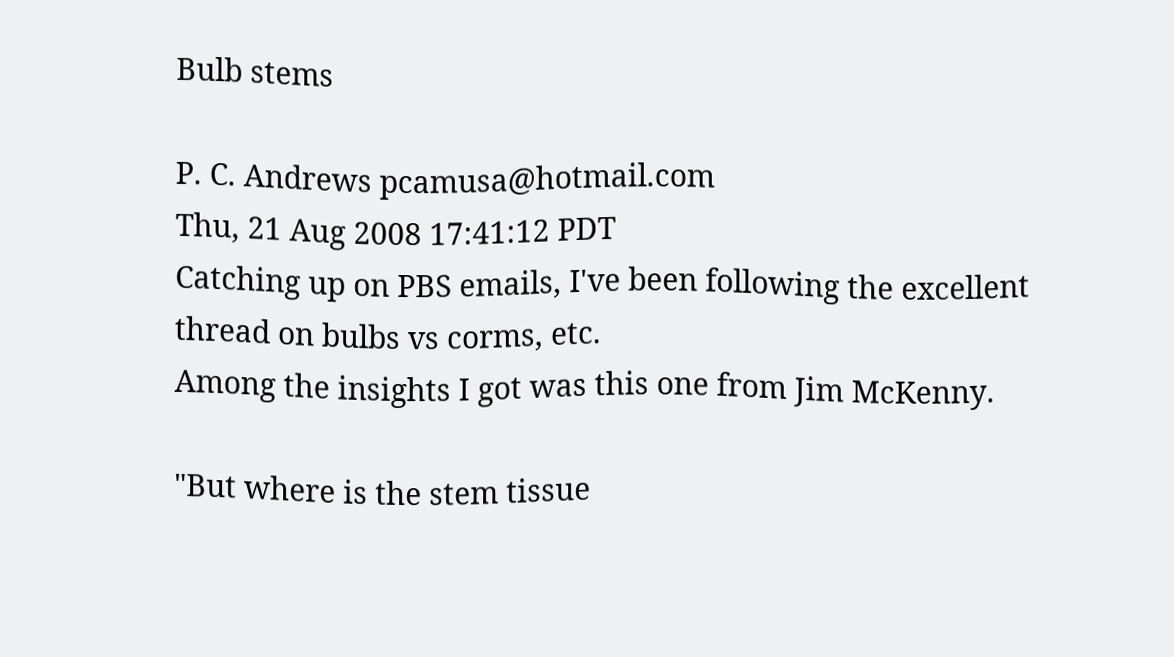Bulb stems

P. C. Andrews pcamusa@hotmail.com
Thu, 21 Aug 2008 17:41:12 PDT
Catching up on PBS emails, I've been following the excellent thread on bulbs vs corms, etc.
Among the insights I got was this one from Jim McKenny.

"But where is the stem tissue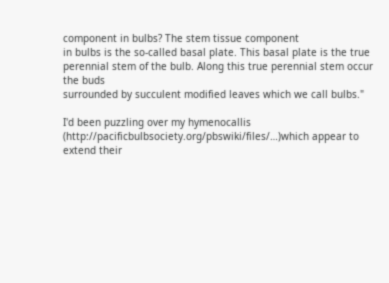component in bulbs? The stem tissue component
in bulbs is the so-called basal plate. This basal plate is the true
perennial stem of the bulb. Along this true perennial stem occur the buds
surrounded by succulent modified leaves which we call bulbs."

I'd been puzzling over my hymenocallis (http://pacificbulbsociety.org/pbswiki/files/…)which appear to extend their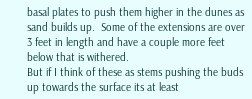basal plates to push them higher in the dunes as sand builds up.  Some of the extensions are over 3 feet in length and have a couple more feet below that is withered.
But if I think of these as stems pushing the buds up towards the surface its at least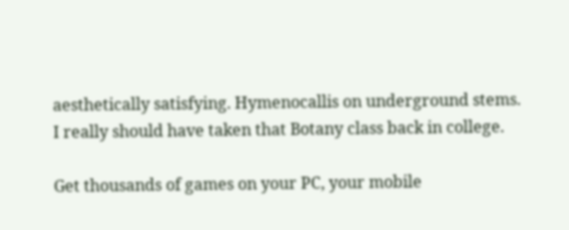aesthetically satisfying. Hymenocallis on underground stems.
I really should have taken that Botany class back in college.

Get thousands of games on your PC, your mobile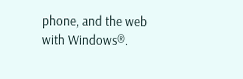phone, and the web with Windows®.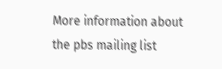More information about the pbs mailing list